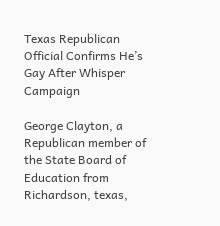Texas Republican Official Confirms He’s Gay After Whisper Campaign

George Clayton, a Republican member of the State Board of Education from Richardson, texas,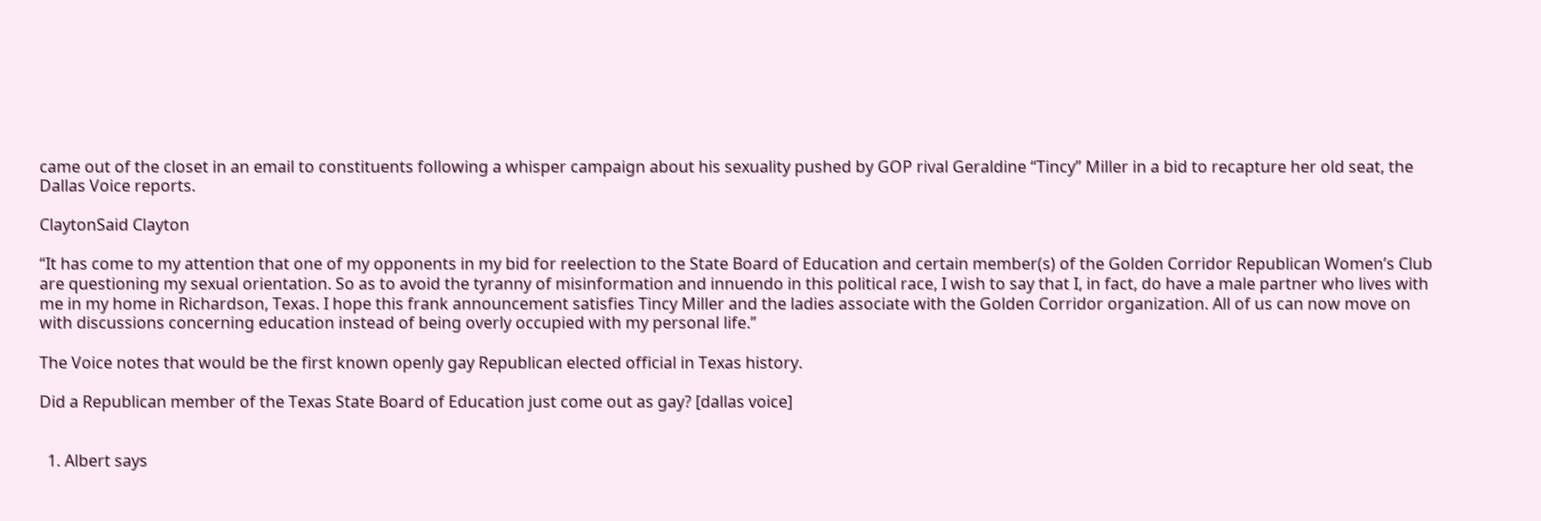came out of the closet in an email to constituents following a whisper campaign about his sexuality pushed by GOP rival Geraldine “Tincy” Miller in a bid to recapture her old seat, the Dallas Voice reports.

ClaytonSaid Clayton

“It has come to my attention that one of my opponents in my bid for reelection to the State Board of Education and certain member(s) of the Golden Corridor Republican Women’s Club are questioning my sexual orientation. So as to avoid the tyranny of misinformation and innuendo in this political race, I wish to say that I, in fact, do have a male partner who lives with me in my home in Richardson, Texas. I hope this frank announcement satisfies Tincy Miller and the ladies associate with the Golden Corridor organization. All of us can now move on with discussions concerning education instead of being overly occupied with my personal life.”

The Voice notes that would be the first known openly gay Republican elected official in Texas history.

Did a Republican member of the Texas State Board of Education just come out as gay? [dallas voice]


  1. Albert says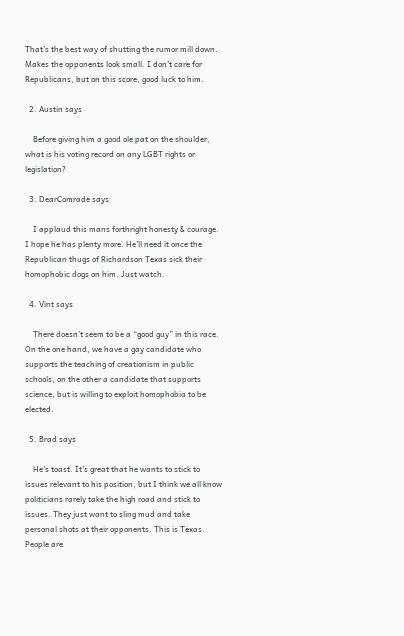That’s the best way of shutting the rumor mill down. Makes the opponents look small. I don’t care for Republicans, but on this score, good luck to him.

  2. Austin says

    Before giving him a good ole pat on the shoulder, what is his voting record on any LGBT rights or legislation?

  3. DearComrade says

    I applaud this mans forthright honesty & courage. I hope he has plenty more. He’ll need it once the Republican thugs of Richardson Texas sick their homophobic dogs on him. Just watch.

  4. Vint says

    There doesn’t seem to be a “good guy” in this race. On the one hand, we have a gay candidate who supports the teaching of creationism in public schools, on the other a candidate that supports science, but is willing to exploit homophobia to be elected.

  5. Brad says

    He’s toast. It’s great that he wants to stick to issues relevant to his position, but I think we all know politicians rarely take the high road and stick to issues. They just want to sling mud and take personal shots at their opponents. This is Texas. People are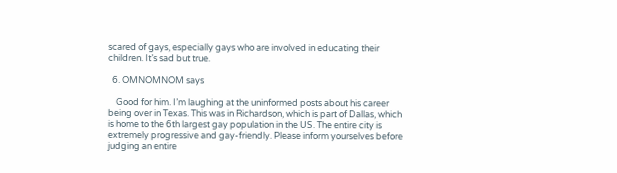scared of gays, especially gays who are involved in educating their children. It’s sad but true.

  6. OMNOMNOM says

    Good for him. I’m laughing at the uninformed posts about his career being over in Texas. This was in Richardson, which is part of Dallas, which is home to the 6th largest gay population in the US. The entire city is extremely progressive and gay-friendly. Please inform yourselves before judging an entire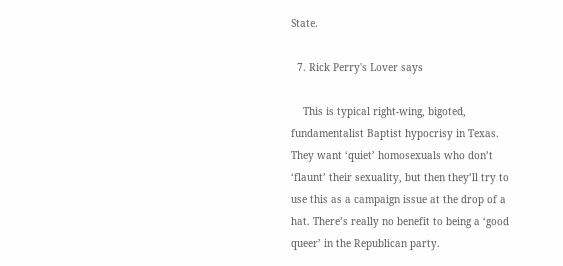State.

  7. Rick Perry's Lover says

    This is typical right-wing, bigoted, fundamentalist Baptist hypocrisy in Texas. They want ‘quiet’ homosexuals who don’t ‘flaunt’ their sexuality, but then they’ll try to use this as a campaign issue at the drop of a hat. There’s really no benefit to being a ‘good queer’ in the Republican party.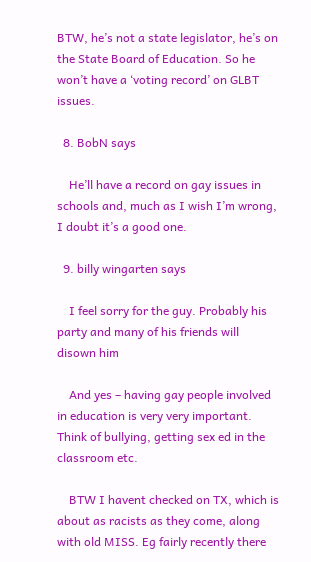BTW, he’s not a state legislator, he’s on the State Board of Education. So he won’t have a ‘voting record’ on GLBT issues.

  8. BobN says

    He’ll have a record on gay issues in schools and, much as I wish I’m wrong, I doubt it’s a good one.

  9. billy wingarten says

    I feel sorry for the guy. Probably his party and many of his friends will disown him

    And yes – having gay people involved in education is very very important. Think of bullying, getting sex ed in the classroom etc.

    BTW I havent checked on TX, which is about as racists as they come, along with old MISS. Eg fairly recently there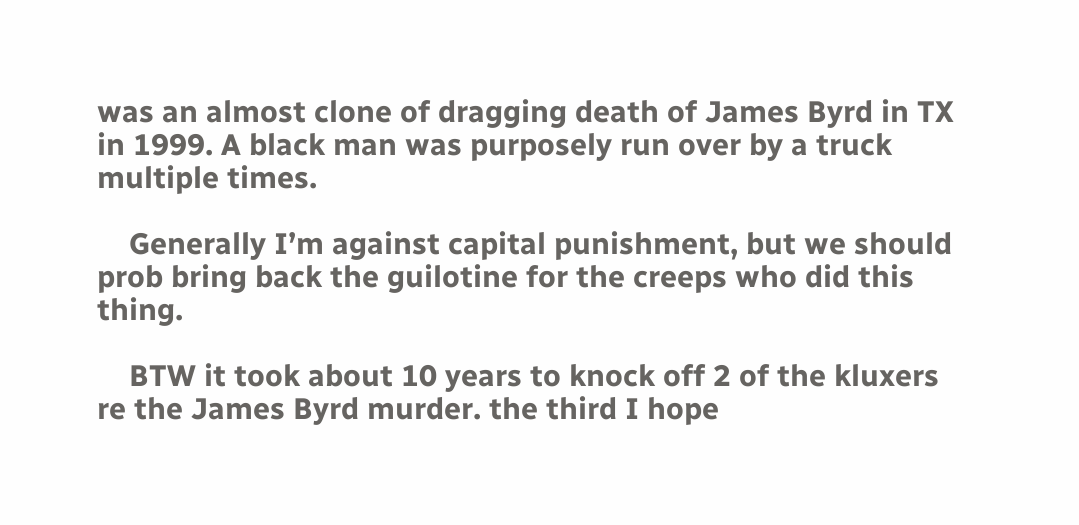was an almost clone of dragging death of James Byrd in TX in 1999. A black man was purposely run over by a truck multiple times.

    Generally I’m against capital punishment, but we should prob bring back the guilotine for the creeps who did this thing.

    BTW it took about 10 years to knock off 2 of the kluxers re the James Byrd murder. the third I hope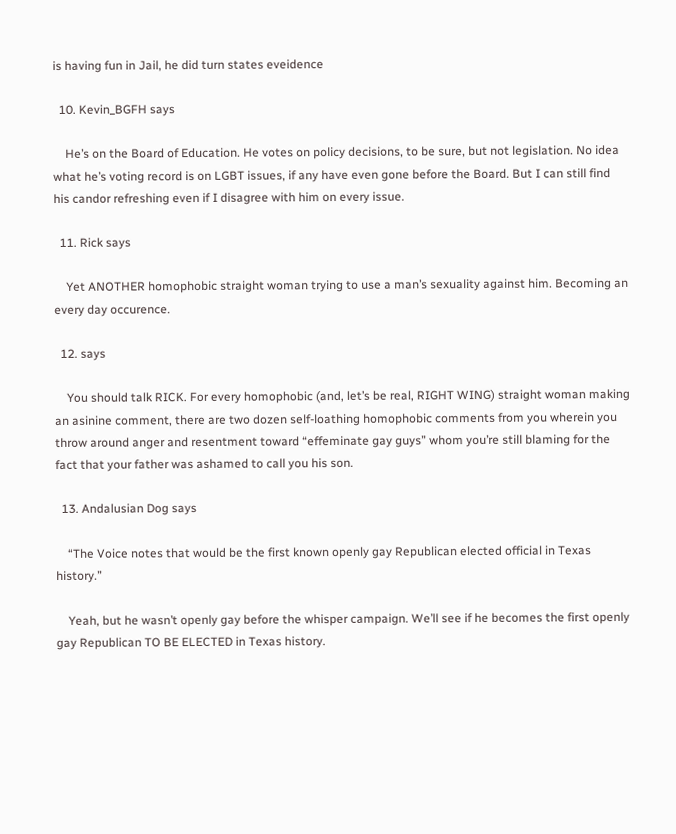is having fun in Jail, he did turn states eveidence

  10. Kevin_BGFH says

    He’s on the Board of Education. He votes on policy decisions, to be sure, but not legislation. No idea what he’s voting record is on LGBT issues, if any have even gone before the Board. But I can still find his candor refreshing even if I disagree with him on every issue.

  11. Rick says

    Yet ANOTHER homophobic straight woman trying to use a man’s sexuality against him. Becoming an every day occurence.

  12. says

    You should talk RICK. For every homophobic (and, let’s be real, RIGHT WING) straight woman making an asinine comment, there are two dozen self-loathing homophobic comments from you wherein you throw around anger and resentment toward “effeminate gay guys” whom you’re still blaming for the fact that your father was ashamed to call you his son.

  13. Andalusian Dog says

    “The Voice notes that would be the first known openly gay Republican elected official in Texas history.”

    Yeah, but he wasn’t openly gay before the whisper campaign. We’ll see if he becomes the first openly gay Republican TO BE ELECTED in Texas history.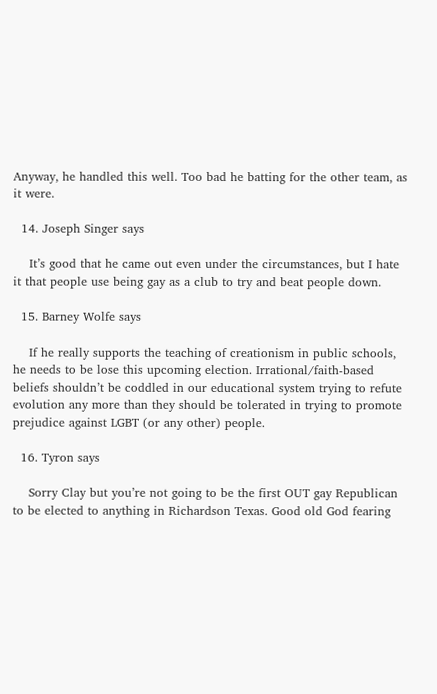Anyway, he handled this well. Too bad he batting for the other team, as it were.

  14. Joseph Singer says

    It’s good that he came out even under the circumstances, but I hate it that people use being gay as a club to try and beat people down.

  15. Barney Wolfe says

    If he really supports the teaching of creationism in public schools, he needs to be lose this upcoming election. Irrational/faith-based beliefs shouldn’t be coddled in our educational system trying to refute evolution any more than they should be tolerated in trying to promote prejudice against LGBT (or any other) people.

  16. Tyron says

    Sorry Clay but you’re not going to be the first OUT gay Republican to be elected to anything in Richardson Texas. Good old God fearing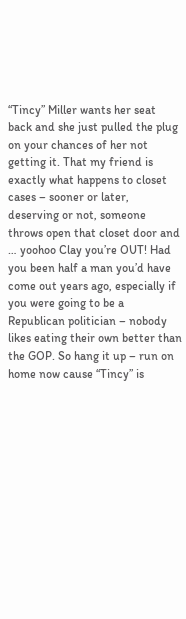“Tincy” Miller wants her seat back and she just pulled the plug on your chances of her not getting it. That my friend is exactly what happens to closet cases – sooner or later, deserving or not, someone throws open that closet door and … yoohoo Clay you’re OUT! Had you been half a man you’d have come out years ago, especially if you were going to be a Republican politician – nobody likes eating their own better than the GOP. So hang it up – run on home now cause “Tincy” is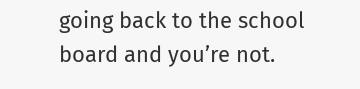going back to the school board and you’re not.